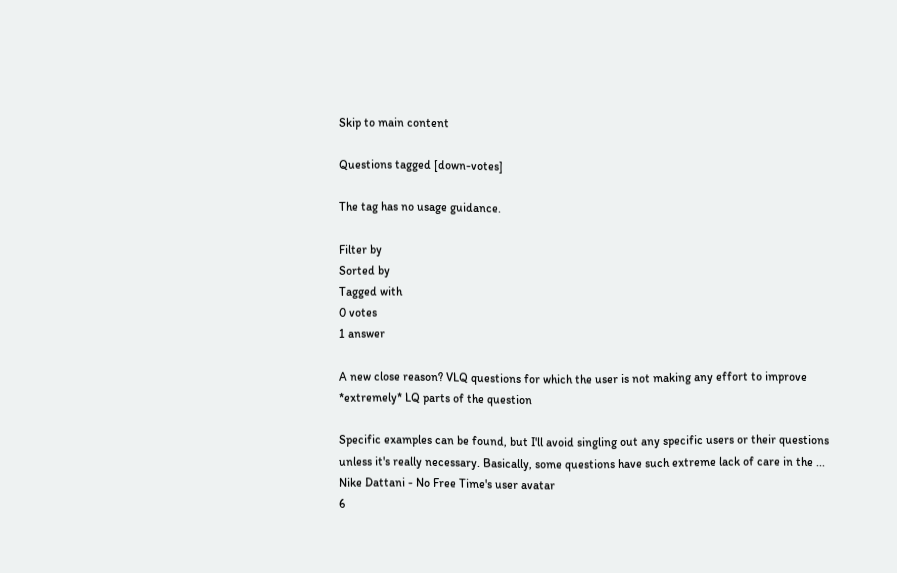Skip to main content

Questions tagged [down-votes]

The tag has no usage guidance.

Filter by
Sorted by
Tagged with
0 votes
1 answer

A new close reason? VLQ questions for which the user is not making any effort to improve *extremely* LQ parts of the question

Specific examples can be found, but I'll avoid singling out any specific users or their questions unless it's really necessary. Basically, some questions have such extreme lack of care in the ...
Nike Dattani - No Free Time's user avatar
6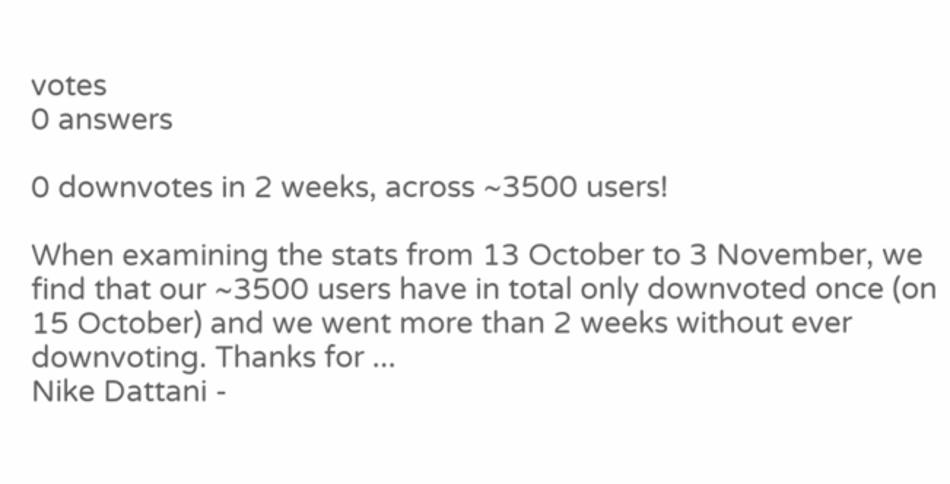votes
0 answers

0 downvotes in 2 weeks, across ~3500 users!

When examining the stats from 13 October to 3 November, we find that our ~3500 users have in total only downvoted once (on 15 October) and we went more than 2 weeks without ever downvoting. Thanks for ...
Nike Dattani -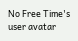No Free Time's user avatar